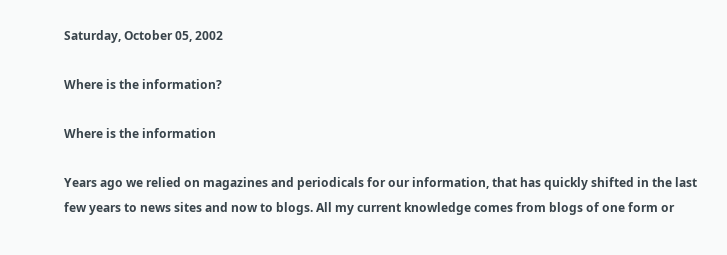Saturday, October 05, 2002

Where is the information?

Where is the information

Years ago we relied on magazines and periodicals for our information, that has quickly shifted in the last few years to news sites and now to blogs. All my current knowledge comes from blogs of one form or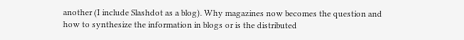another (I include Slashdot as a blog). Why magazines now becomes the question and how to synthesize the information in blogs or is the distributed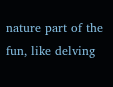nature part of the fun, like delving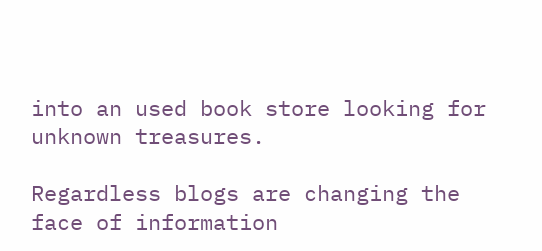into an used book store looking for unknown treasures.

Regardless blogs are changing the face of information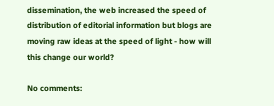dissemination, the web increased the speed of distribution of editorial information but blogs are moving raw ideas at the speed of light - how will this change our world?

No comments: